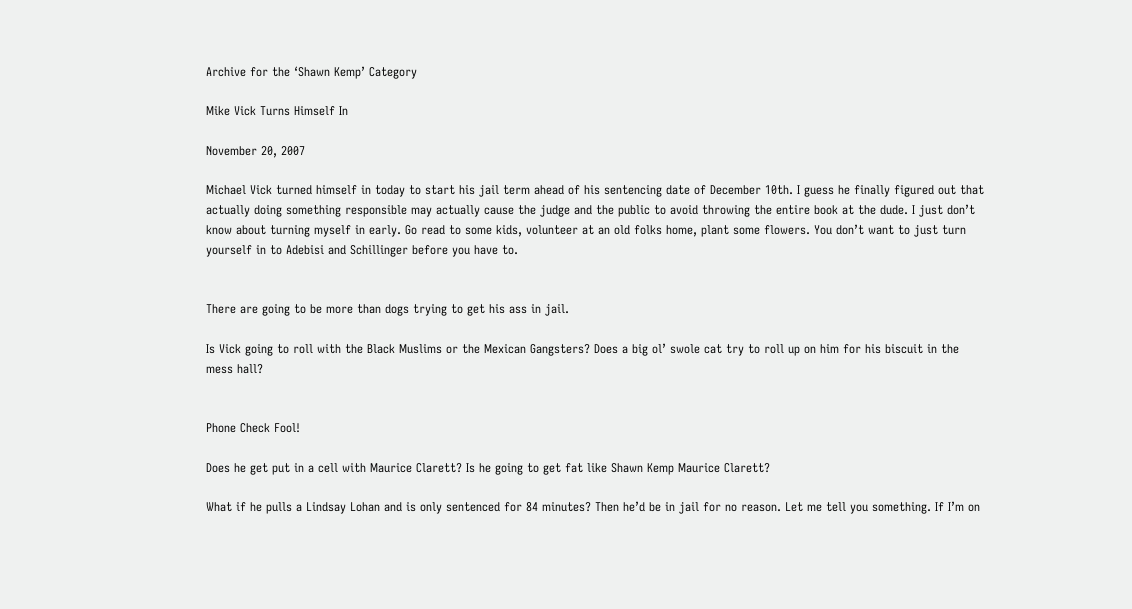Archive for the ‘Shawn Kemp’ Category

Mike Vick Turns Himself In

November 20, 2007

Michael Vick turned himself in today to start his jail term ahead of his sentencing date of December 10th. I guess he finally figured out that actually doing something responsible may actually cause the judge and the public to avoid throwing the entire book at the dude. I just don’t know about turning myself in early. Go read to some kids, volunteer at an old folks home, plant some flowers. You don’t want to just turn yourself in to Adebisi and Schillinger before you have to.


There are going to be more than dogs trying to get his ass in jail.

Is Vick going to roll with the Black Muslims or the Mexican Gangsters? Does a big ol’ swole cat try to roll up on him for his biscuit in the mess hall?


Phone Check Fool!

Does he get put in a cell with Maurice Clarett? Is he going to get fat like Shawn Kemp Maurice Clarett?

What if he pulls a Lindsay Lohan and is only sentenced for 84 minutes? Then he’d be in jail for no reason. Let me tell you something. If I’m on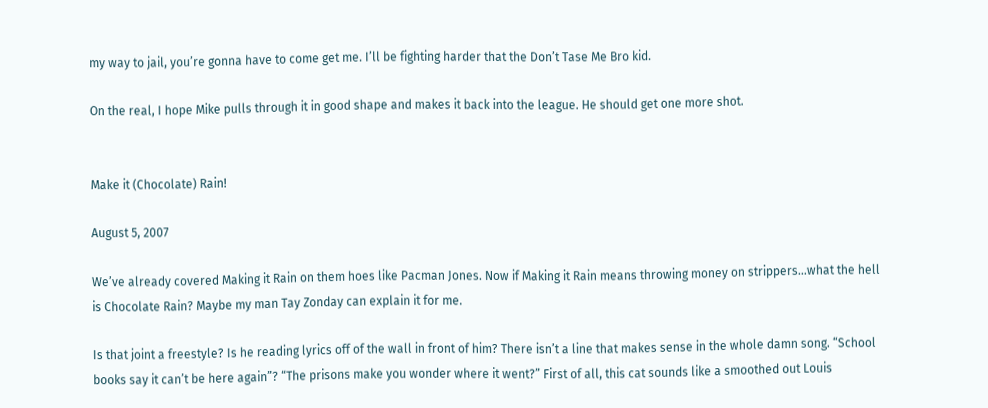my way to jail, you’re gonna have to come get me. I’ll be fighting harder that the Don’t Tase Me Bro kid.

On the real, I hope Mike pulls through it in good shape and makes it back into the league. He should get one more shot.


Make it (Chocolate) Rain!

August 5, 2007

We’ve already covered Making it Rain on them hoes like Pacman Jones. Now if Making it Rain means throwing money on strippers…what the hell is Chocolate Rain? Maybe my man Tay Zonday can explain it for me.

Is that joint a freestyle? Is he reading lyrics off of the wall in front of him? There isn’t a line that makes sense in the whole damn song. “School books say it can’t be here again”? “The prisons make you wonder where it went?” First of all, this cat sounds like a smoothed out Louis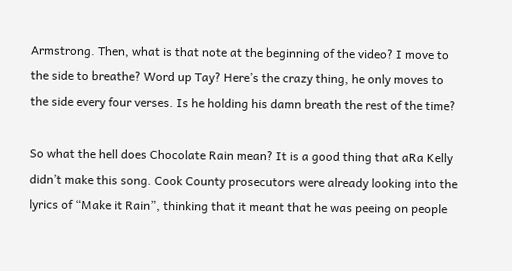Armstrong. Then, what is that note at the beginning of the video? I move to the side to breathe? Word up Tay? Here’s the crazy thing, he only moves to the side every four verses. Is he holding his damn breath the rest of the time?

So what the hell does Chocolate Rain mean? It is a good thing that aRa Kelly didn’t make this song. Cook County prosecutors were already looking into the lyrics of “Make it Rain”, thinking that it meant that he was peeing on people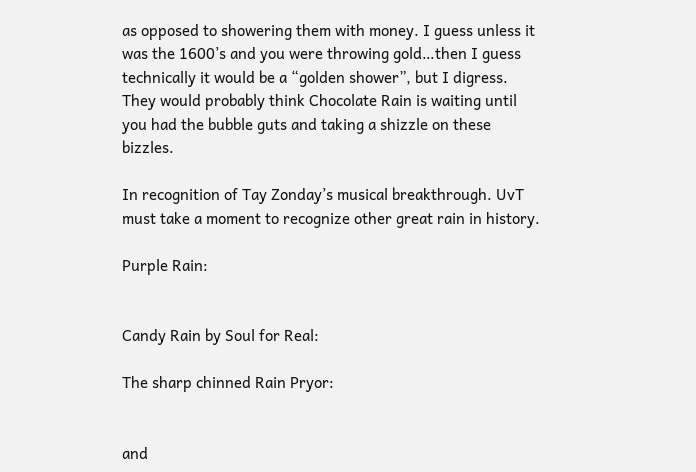as opposed to showering them with money. I guess unless it was the 1600’s and you were throwing gold…then I guess technically it would be a “golden shower”, but I digress. They would probably think Chocolate Rain is waiting until you had the bubble guts and taking a shizzle on these bizzles.

In recognition of Tay Zonday’s musical breakthrough. UvT must take a moment to recognize other great rain in history.

Purple Rain:


Candy Rain by Soul for Real:

The sharp chinned Rain Pryor:


and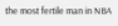the most fertile man in NBA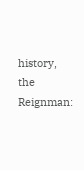history, the Reignman: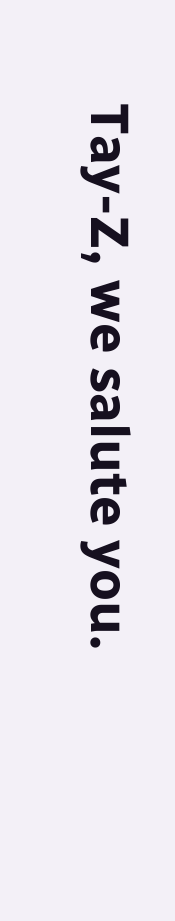Tay-Z, we salute you.